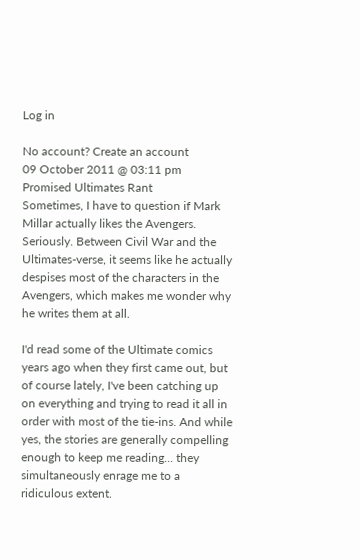Log in

No account? Create an account
09 October 2011 @ 03:11 pm
Promised Ultimates Rant
Sometimes, I have to question if Mark Millar actually likes the Avengers. Seriously. Between Civil War and the Ultimates-verse, it seems like he actually despises most of the characters in the Avengers, which makes me wonder why he writes them at all.

I'd read some of the Ultimate comics years ago when they first came out, but of course lately, I've been catching up on everything and trying to read it all in order with most of the tie-ins. And while yes, the stories are generally compelling enough to keep me reading... they simultaneously enrage me to a ridiculous extent.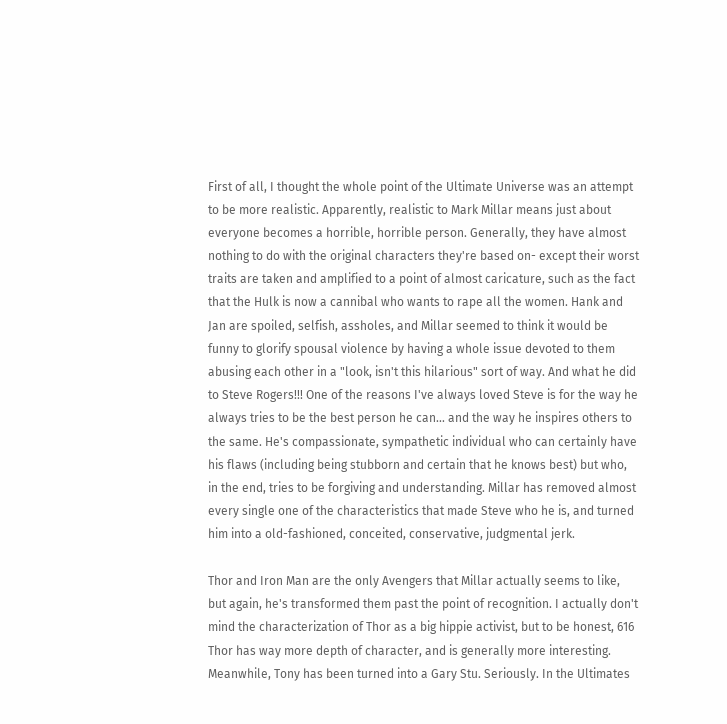First of all, I thought the whole point of the Ultimate Universe was an attempt to be more realistic. Apparently, realistic to Mark Millar means just about everyone becomes a horrible, horrible person. Generally, they have almost nothing to do with the original characters they're based on- except their worst traits are taken and amplified to a point of almost caricature, such as the fact that the Hulk is now a cannibal who wants to rape all the women. Hank and Jan are spoiled, selfish, assholes, and Millar seemed to think it would be funny to glorify spousal violence by having a whole issue devoted to them abusing each other in a "look, isn't this hilarious" sort of way. And what he did to Steve Rogers!!! One of the reasons I've always loved Steve is for the way he always tries to be the best person he can... and the way he inspires others to the same. He's compassionate, sympathetic individual who can certainly have his flaws (including being stubborn and certain that he knows best) but who, in the end, tries to be forgiving and understanding. Millar has removed almost every single one of the characteristics that made Steve who he is, and turned him into a old-fashioned, conceited, conservative, judgmental jerk.

Thor and Iron Man are the only Avengers that Millar actually seems to like, but again, he's transformed them past the point of recognition. I actually don't mind the characterization of Thor as a big hippie activist, but to be honest, 616 Thor has way more depth of character, and is generally more interesting. Meanwhile, Tony has been turned into a Gary Stu. Seriously. In the Ultimates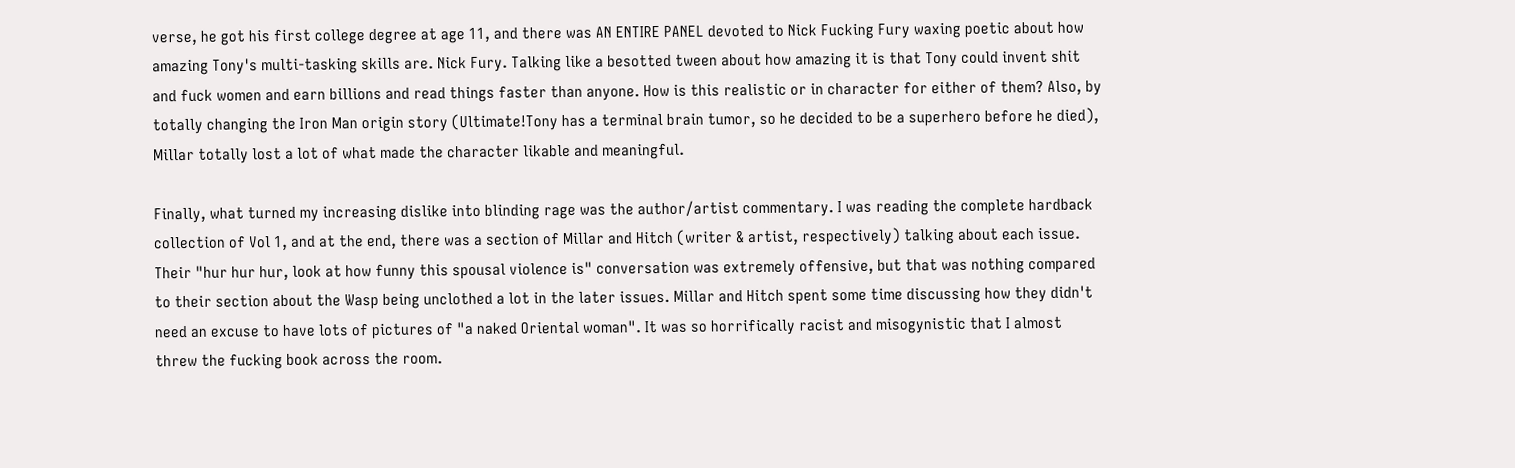verse, he got his first college degree at age 11, and there was AN ENTIRE PANEL devoted to Nick Fucking Fury waxing poetic about how amazing Tony's multi-tasking skills are. Nick Fury. Talking like a besotted tween about how amazing it is that Tony could invent shit and fuck women and earn billions and read things faster than anyone. How is this realistic or in character for either of them? Also, by totally changing the Iron Man origin story (Ultimate!Tony has a terminal brain tumor, so he decided to be a superhero before he died), Millar totally lost a lot of what made the character likable and meaningful.

Finally, what turned my increasing dislike into blinding rage was the author/artist commentary. I was reading the complete hardback collection of Vol 1, and at the end, there was a section of Millar and Hitch (writer & artist, respectively) talking about each issue. Their "hur hur hur, look at how funny this spousal violence is" conversation was extremely offensive, but that was nothing compared to their section about the Wasp being unclothed a lot in the later issues. Millar and Hitch spent some time discussing how they didn't need an excuse to have lots of pictures of "a naked Oriental woman". It was so horrifically racist and misogynistic that I almost threw the fucking book across the room.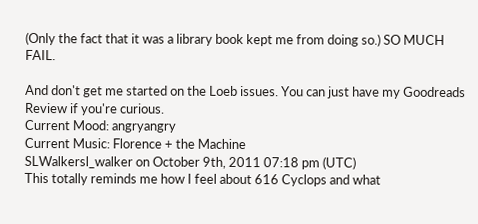(Only the fact that it was a library book kept me from doing so.) SO MUCH FAIL.

And don't get me started on the Loeb issues. You can just have my Goodreads Review if you're curious.
Current Mood: angryangry
Current Music: Florence + the Machine
SLWalkersl_walker on October 9th, 2011 07:18 pm (UTC)
This totally reminds me how I feel about 616 Cyclops and what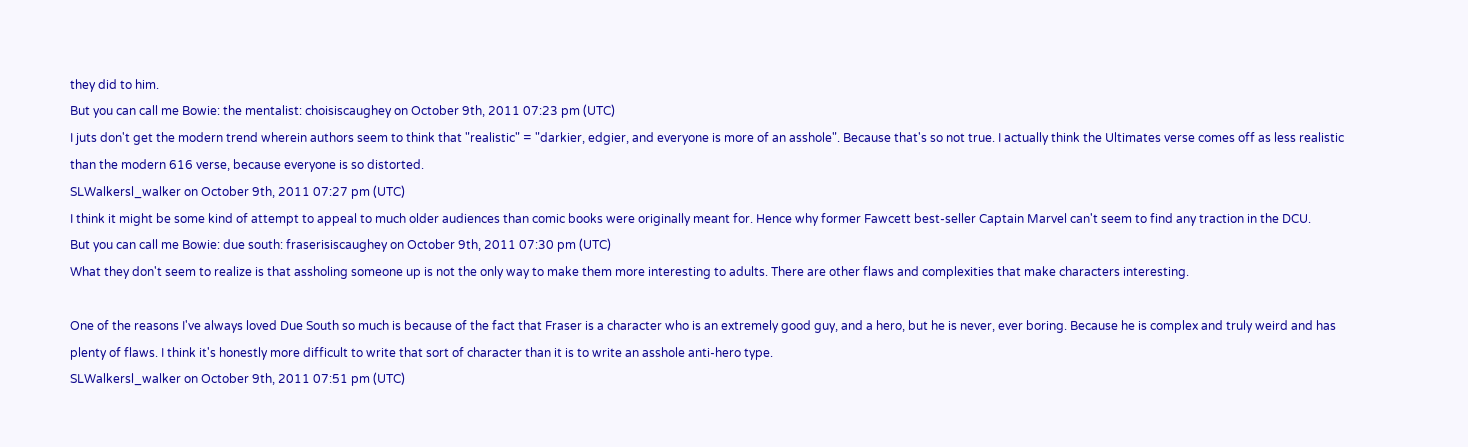they did to him.
But you can call me Bowie: the mentalist: choisiscaughey on October 9th, 2011 07:23 pm (UTC)
I juts don't get the modern trend wherein authors seem to think that "realistic" = "darkier, edgier, and everyone is more of an asshole". Because that's so not true. I actually think the Ultimates verse comes off as less realistic than the modern 616 verse, because everyone is so distorted.
SLWalkersl_walker on October 9th, 2011 07:27 pm (UTC)
I think it might be some kind of attempt to appeal to much older audiences than comic books were originally meant for. Hence why former Fawcett best-seller Captain Marvel can't seem to find any traction in the DCU.
But you can call me Bowie: due south: fraserisiscaughey on October 9th, 2011 07:30 pm (UTC)
What they don't seem to realize is that assholing someone up is not the only way to make them more interesting to adults. There are other flaws and complexities that make characters interesting.

One of the reasons I've always loved Due South so much is because of the fact that Fraser is a character who is an extremely good guy, and a hero, but he is never, ever boring. Because he is complex and truly weird and has plenty of flaws. I think it's honestly more difficult to write that sort of character than it is to write an asshole anti-hero type.
SLWalkersl_walker on October 9th, 2011 07:51 pm (UTC)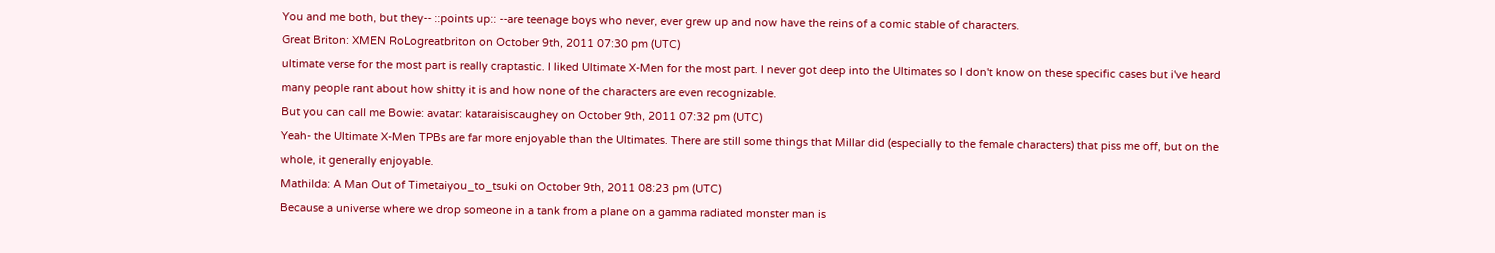You and me both, but they-- ::points up:: --are teenage boys who never, ever grew up and now have the reins of a comic stable of characters.
Great Briton: XMEN RoLogreatbriton on October 9th, 2011 07:30 pm (UTC)
ultimate verse for the most part is really craptastic. I liked Ultimate X-Men for the most part. I never got deep into the Ultimates so I don't know on these specific cases but i've heard many people rant about how shitty it is and how none of the characters are even recognizable.
But you can call me Bowie: avatar: kataraisiscaughey on October 9th, 2011 07:32 pm (UTC)
Yeah- the Ultimate X-Men TPBs are far more enjoyable than the Ultimates. There are still some things that Millar did (especially to the female characters) that piss me off, but on the whole, it generally enjoyable.
Mathilda: A Man Out of Timetaiyou_to_tsuki on October 9th, 2011 08:23 pm (UTC)
Because a universe where we drop someone in a tank from a plane on a gamma radiated monster man is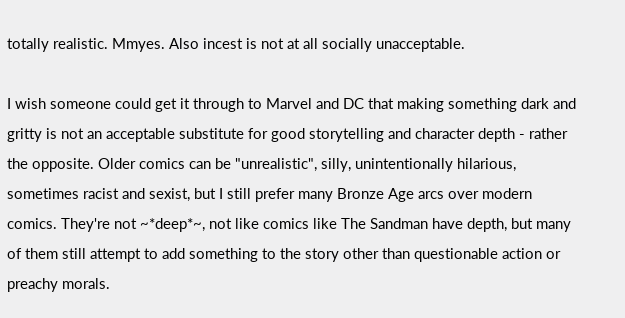totally realistic. Mmyes. Also incest is not at all socially unacceptable.

I wish someone could get it through to Marvel and DC that making something dark and gritty is not an acceptable substitute for good storytelling and character depth - rather the opposite. Older comics can be "unrealistic", silly, unintentionally hilarious, sometimes racist and sexist, but I still prefer many Bronze Age arcs over modern comics. They're not ~*deep*~, not like comics like The Sandman have depth, but many of them still attempt to add something to the story other than questionable action or preachy morals.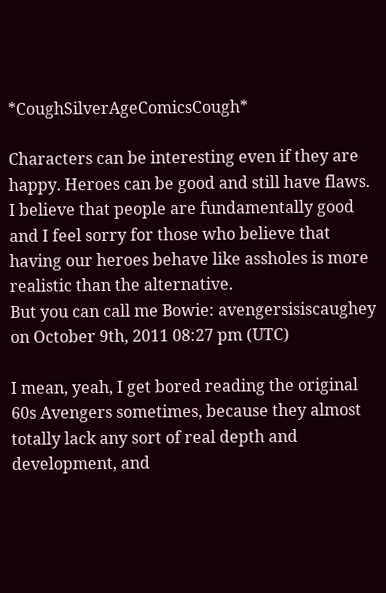*CoughSilverAgeComicsCough*

Characters can be interesting even if they are happy. Heroes can be good and still have flaws. I believe that people are fundamentally good and I feel sorry for those who believe that having our heroes behave like assholes is more realistic than the alternative.
But you can call me Bowie: avengersisiscaughey on October 9th, 2011 08:27 pm (UTC)

I mean, yeah, I get bored reading the original 60s Avengers sometimes, because they almost totally lack any sort of real depth and development, and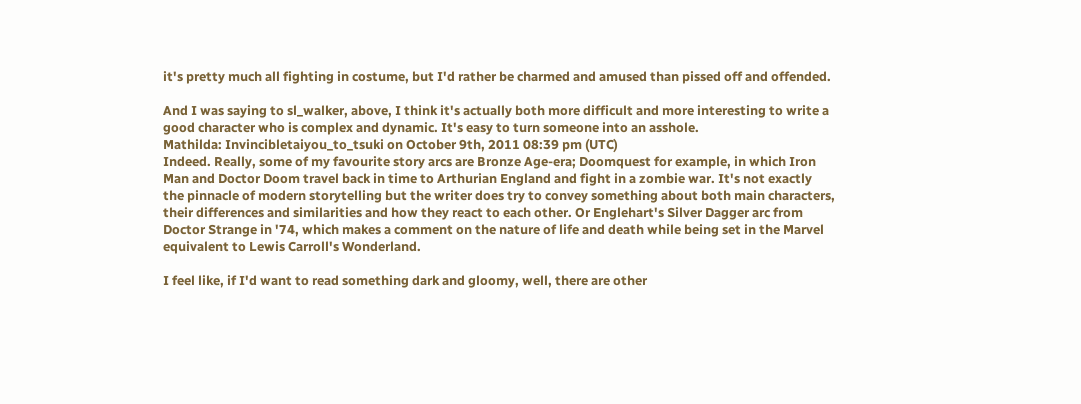it's pretty much all fighting in costume, but I'd rather be charmed and amused than pissed off and offended.

And I was saying to sl_walker, above, I think it's actually both more difficult and more interesting to write a good character who is complex and dynamic. It's easy to turn someone into an asshole.
Mathilda: Invincibletaiyou_to_tsuki on October 9th, 2011 08:39 pm (UTC)
Indeed. Really, some of my favourite story arcs are Bronze Age-era; Doomquest for example, in which Iron Man and Doctor Doom travel back in time to Arthurian England and fight in a zombie war. It's not exactly the pinnacle of modern storytelling but the writer does try to convey something about both main characters, their differences and similarities and how they react to each other. Or Englehart's Silver Dagger arc from Doctor Strange in '74, which makes a comment on the nature of life and death while being set in the Marvel equivalent to Lewis Carroll's Wonderland.

I feel like, if I'd want to read something dark and gloomy, well, there are other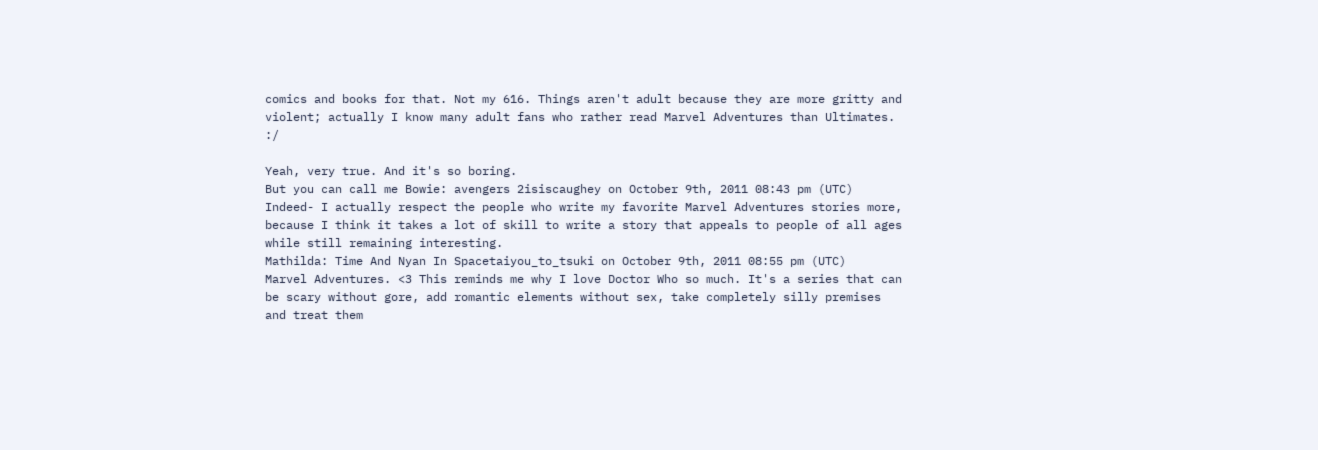comics and books for that. Not my 616. Things aren't adult because they are more gritty and violent; actually I know many adult fans who rather read Marvel Adventures than Ultimates. :/

Yeah, very true. And it's so boring.
But you can call me Bowie: avengers 2isiscaughey on October 9th, 2011 08:43 pm (UTC)
Indeed- I actually respect the people who write my favorite Marvel Adventures stories more, because I think it takes a lot of skill to write a story that appeals to people of all ages while still remaining interesting.
Mathilda: Time And Nyan In Spacetaiyou_to_tsuki on October 9th, 2011 08:55 pm (UTC)
Marvel Adventures. <3 This reminds me why I love Doctor Who so much. It's a series that can be scary without gore, add romantic elements without sex, take completely silly premises and treat them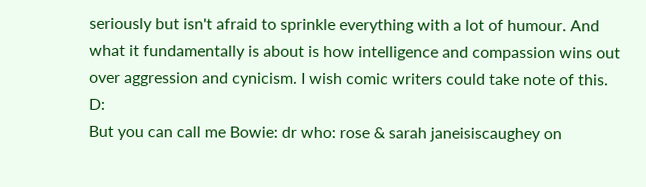seriously but isn't afraid to sprinkle everything with a lot of humour. And what it fundamentally is about is how intelligence and compassion wins out over aggression and cynicism. I wish comic writers could take note of this. D:
But you can call me Bowie: dr who: rose & sarah janeisiscaughey on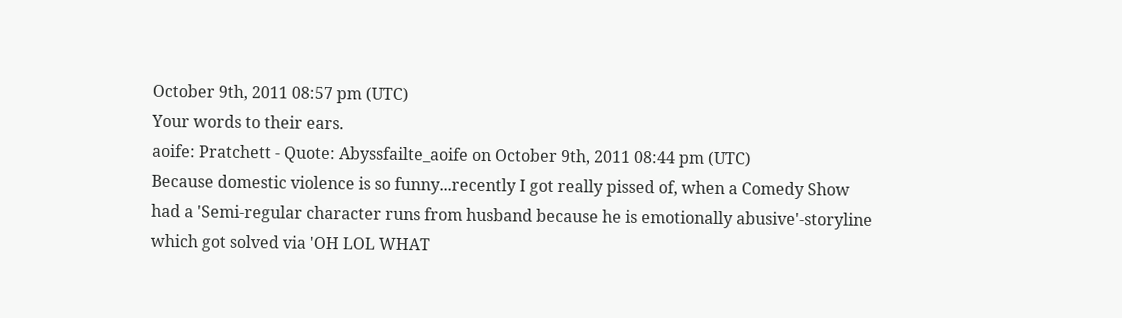October 9th, 2011 08:57 pm (UTC)
Your words to their ears.
aoife: Pratchett - Quote: Abyssfailte_aoife on October 9th, 2011 08:44 pm (UTC)
Because domestic violence is so funny...recently I got really pissed of, when a Comedy Show had a 'Semi-regular character runs from husband because he is emotionally abusive'-storyline which got solved via 'OH LOL WHAT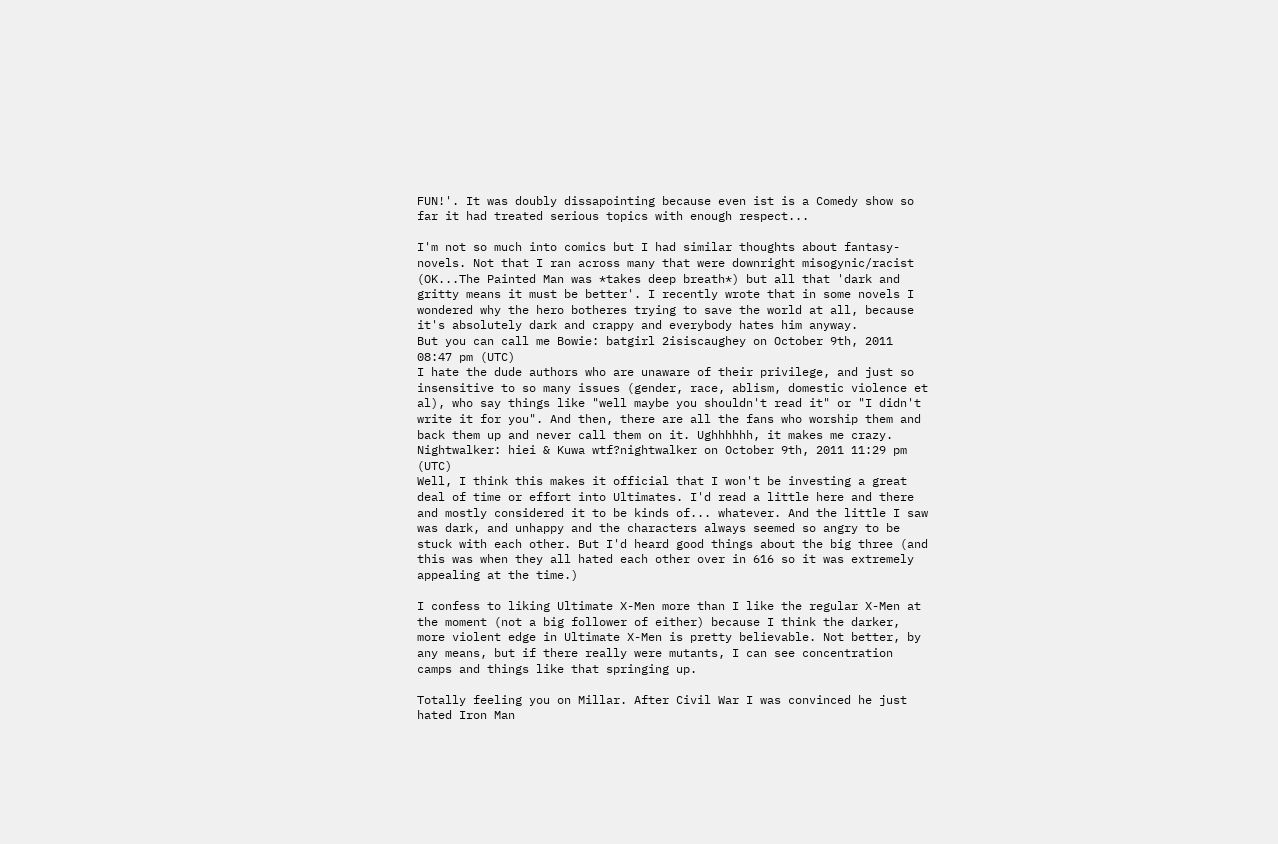FUN!'. It was doubly dissapointing because even ist is a Comedy show so far it had treated serious topics with enough respect...

I'm not so much into comics but I had similar thoughts about fantasy-novels. Not that I ran across many that were downright misogynic/racist (OK...The Painted Man was *takes deep breath*) but all that 'dark and gritty means it must be better'. I recently wrote that in some novels I wondered why the hero botheres trying to save the world at all, because it's absolutely dark and crappy and everybody hates him anyway.
But you can call me Bowie: batgirl 2isiscaughey on October 9th, 2011 08:47 pm (UTC)
I hate the dude authors who are unaware of their privilege, and just so insensitive to so many issues (gender, race, ablism, domestic violence et al), who say things like "well maybe you shouldn't read it" or "I didn't write it for you". And then, there are all the fans who worship them and back them up and never call them on it. Ughhhhhh, it makes me crazy.
Nightwalker: hiei & Kuwa wtf?nightwalker on October 9th, 2011 11:29 pm (UTC)
Well, I think this makes it official that I won't be investing a great deal of time or effort into Ultimates. I'd read a little here and there and mostly considered it to be kinds of... whatever. And the little I saw was dark, and unhappy and the characters always seemed so angry to be stuck with each other. But I'd heard good things about the big three (and this was when they all hated each other over in 616 so it was extremely appealing at the time.)

I confess to liking Ultimate X-Men more than I like the regular X-Men at the moment (not a big follower of either) because I think the darker, more violent edge in Ultimate X-Men is pretty believable. Not better, by any means, but if there really were mutants, I can see concentration camps and things like that springing up.

Totally feeling you on Millar. After Civil War I was convinced he just hated Iron Man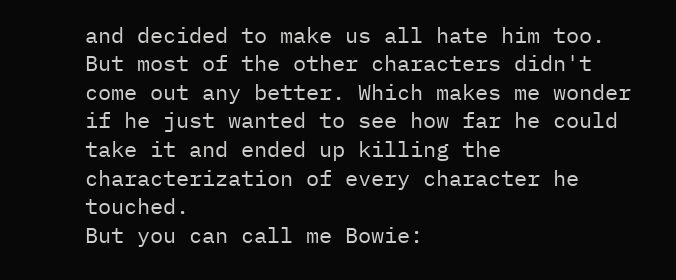and decided to make us all hate him too. But most of the other characters didn't come out any better. Which makes me wonder if he just wanted to see how far he could take it and ended up killing the characterization of every character he touched.
But you can call me Bowie: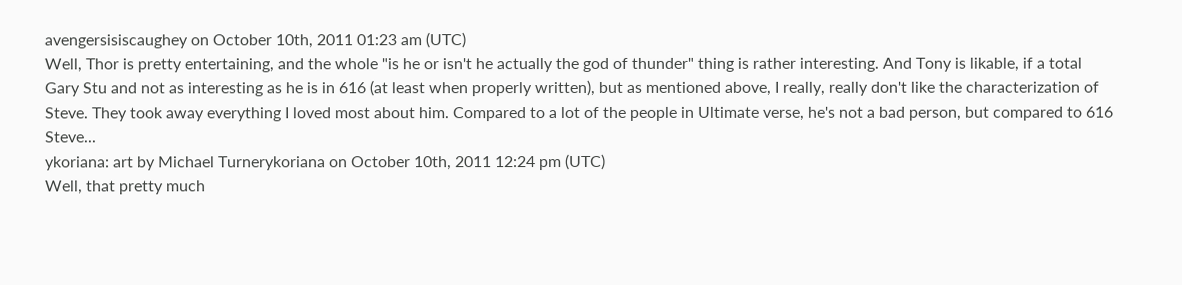avengersisiscaughey on October 10th, 2011 01:23 am (UTC)
Well, Thor is pretty entertaining, and the whole "is he or isn't he actually the god of thunder" thing is rather interesting. And Tony is likable, if a total Gary Stu and not as interesting as he is in 616 (at least when properly written), but as mentioned above, I really, really don't like the characterization of Steve. They took away everything I loved most about him. Compared to a lot of the people in Ultimate verse, he's not a bad person, but compared to 616 Steve...
ykoriana: art by Michael Turnerykoriana on October 10th, 2011 12:24 pm (UTC)
Well, that pretty much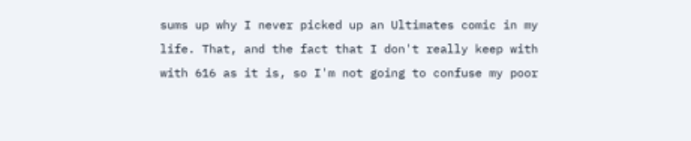sums up why I never picked up an Ultimates comic in my life. That, and the fact that I don't really keep with with 616 as it is, so I'm not going to confuse my poor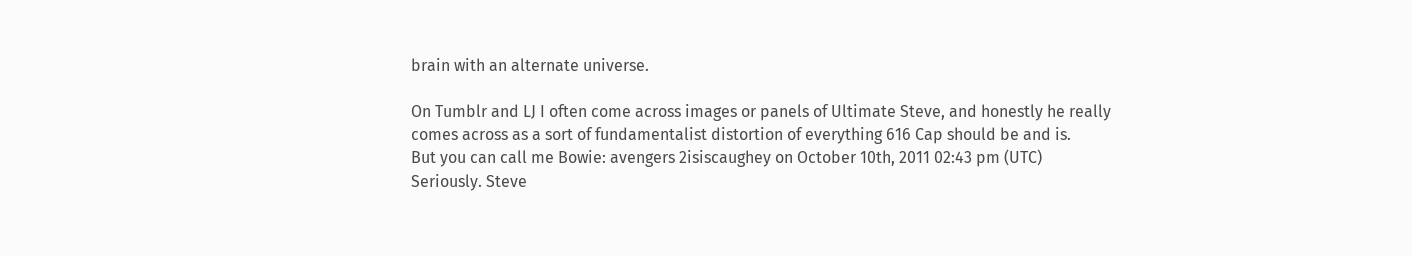brain with an alternate universe.

On Tumblr and LJ I often come across images or panels of Ultimate Steve, and honestly he really comes across as a sort of fundamentalist distortion of everything 616 Cap should be and is.
But you can call me Bowie: avengers 2isiscaughey on October 10th, 2011 02:43 pm (UTC)
Seriously. Steve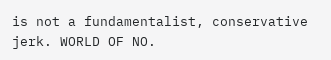is not a fundamentalist, conservative jerk. WORLD OF NO.